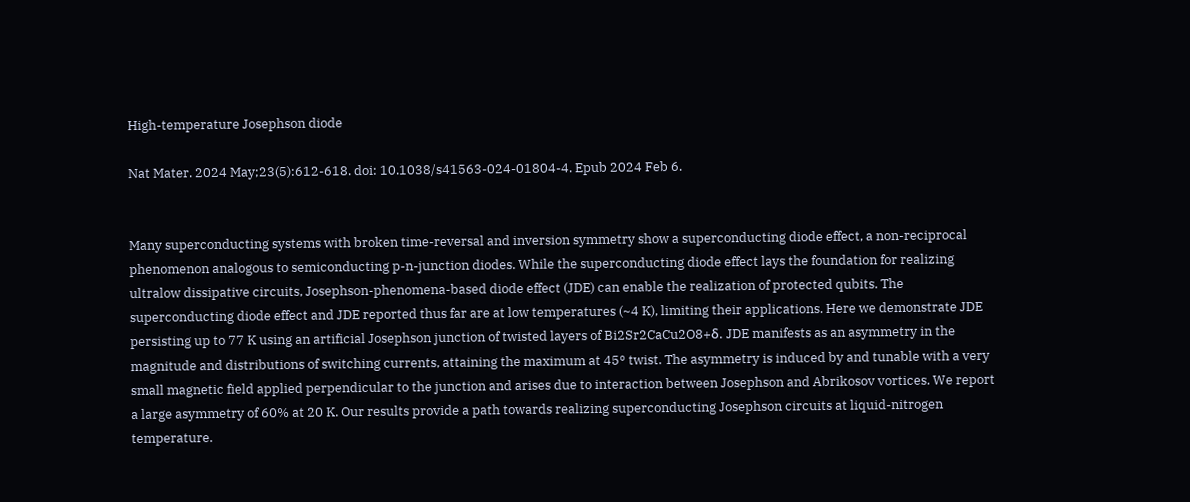High-temperature Josephson diode

Nat Mater. 2024 May;23(5):612-618. doi: 10.1038/s41563-024-01804-4. Epub 2024 Feb 6.


Many superconducting systems with broken time-reversal and inversion symmetry show a superconducting diode effect, a non-reciprocal phenomenon analogous to semiconducting p-n-junction diodes. While the superconducting diode effect lays the foundation for realizing ultralow dissipative circuits, Josephson-phenomena-based diode effect (JDE) can enable the realization of protected qubits. The superconducting diode effect and JDE reported thus far are at low temperatures (~4 K), limiting their applications. Here we demonstrate JDE persisting up to 77 K using an artificial Josephson junction of twisted layers of Bi2Sr2CaCu2O8+δ. JDE manifests as an asymmetry in the magnitude and distributions of switching currents, attaining the maximum at 45° twist. The asymmetry is induced by and tunable with a very small magnetic field applied perpendicular to the junction and arises due to interaction between Josephson and Abrikosov vortices. We report a large asymmetry of 60% at 20 K. Our results provide a path towards realizing superconducting Josephson circuits at liquid-nitrogen temperature.